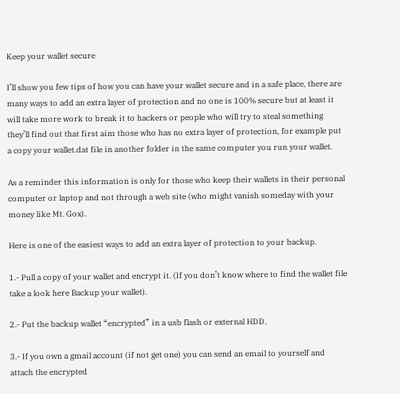Keep your wallet secure

I’ll show you few tips of how you can have your wallet secure and in a safe place, there are many ways to add an extra layer of protection and no one is 100% secure but at least it will take more work to break it to hackers or people who will try to steal something they’ll find out that first aim those who has no extra layer of protection, for example put a copy your wallet.dat file in another folder in the same computer you run your wallet.

As a reminder this information is only for those who keep their wallets in their personal computer or laptop and not through a web site (who might vanish someday with your money like Mt. Gox).

Here is one of the easiest ways to add an extra layer of protection to your backup.

1.- Pull a copy of your wallet and encrypt it. (If you don’t know where to find the wallet file take a look here Backup your wallet).

2.- Put the backup wallet “encrypted” in a usb flash or external HDD.

3.- If you own a gmail account (if not get one) you can send an email to yourself and attach the encrypted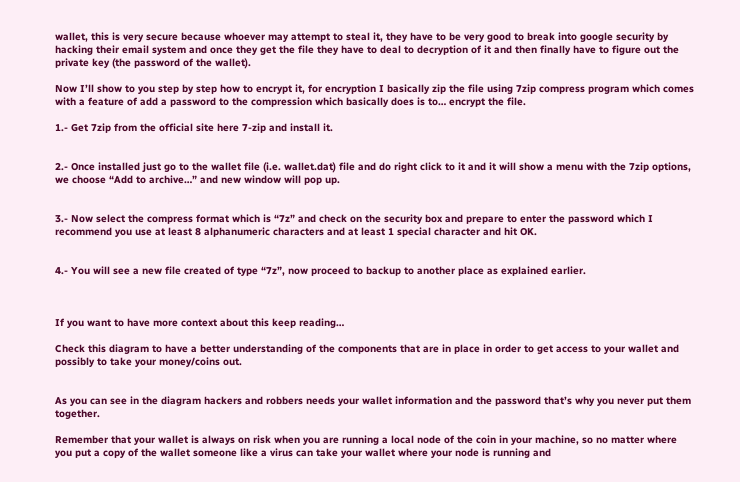wallet, this is very secure because whoever may attempt to steal it, they have to be very good to break into google security by hacking their email system and once they get the file they have to deal to decryption of it and then finally have to figure out the private key (the password of the wallet).

Now I’ll show to you step by step how to encrypt it, for encryption I basically zip the file using 7zip compress program which comes with a feature of add a password to the compression which basically does is to… encrypt the file.

1.- Get 7zip from the official site here 7-zip and install it.


2.- Once installed just go to the wallet file (i.e. wallet.dat) file and do right click to it and it will show a menu with the 7zip options, we choose “Add to archive…” and new window will pop up.


3.- Now select the compress format which is “7z” and check on the security box and prepare to enter the password which I recommend you use at least 8 alphanumeric characters and at least 1 special character and hit OK.


4.- You will see a new file created of type “7z”, now proceed to backup to another place as explained earlier.



If you want to have more context about this keep reading…

Check this diagram to have a better understanding of the components that are in place in order to get access to your wallet and possibly to take your money/coins out.


As you can see in the diagram hackers and robbers needs your wallet information and the password that’s why you never put them together.

Remember that your wallet is always on risk when you are running a local node of the coin in your machine, so no matter where you put a copy of the wallet someone like a virus can take your wallet where your node is running and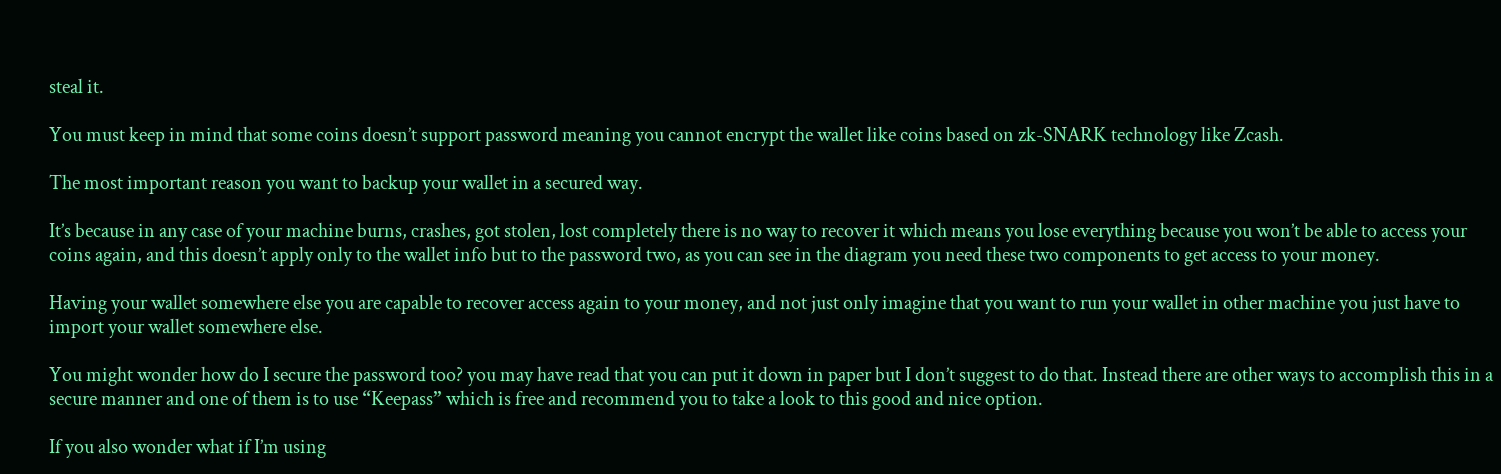steal it.

You must keep in mind that some coins doesn’t support password meaning you cannot encrypt the wallet like coins based on zk-SNARK technology like Zcash.

The most important reason you want to backup your wallet in a secured way.

It’s because in any case of your machine burns, crashes, got stolen, lost completely there is no way to recover it which means you lose everything because you won’t be able to access your coins again, and this doesn’t apply only to the wallet info but to the password two, as you can see in the diagram you need these two components to get access to your money.

Having your wallet somewhere else you are capable to recover access again to your money, and not just only imagine that you want to run your wallet in other machine you just have to import your wallet somewhere else.

You might wonder how do I secure the password too? you may have read that you can put it down in paper but I don’t suggest to do that. Instead there are other ways to accomplish this in a secure manner and one of them is to use “Keepass” which is free and recommend you to take a look to this good and nice option.

If you also wonder what if I’m using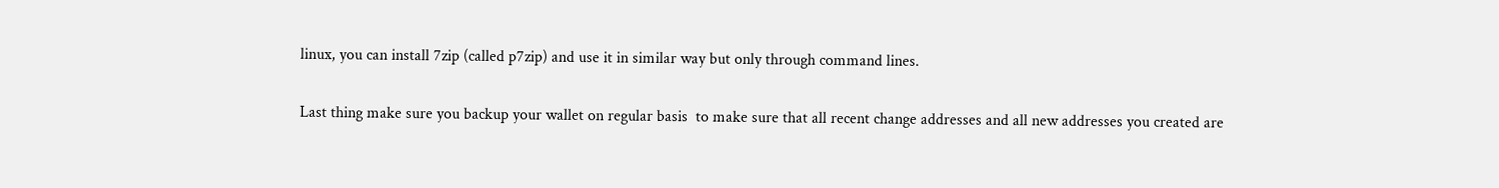linux, you can install 7zip (called p7zip) and use it in similar way but only through command lines.

Last thing make sure you backup your wallet on regular basis  to make sure that all recent change addresses and all new addresses you created are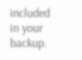included in your backup.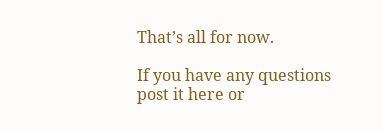That’s all for now.

If you have any questions post it here or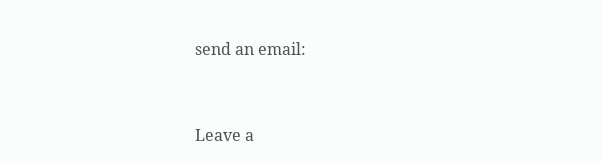send an email:


Leave a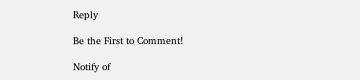Reply

Be the First to Comment!

Notify of